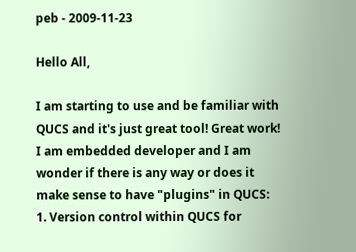peb - 2009-11-23

Hello All,

I am starting to use and be familiar with QUCS and it's just great tool! Great work!
I am embedded developer and I am wonder if there is any way or does it make sense to have "plugins" in QUCS:
1. Version control within QUCS for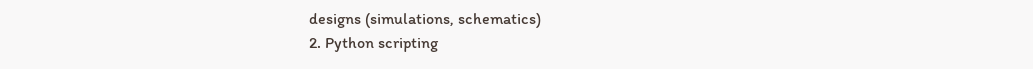designs (simulations, schematics)
2. Python scripting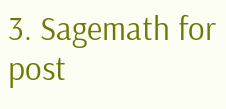3. Sagemath for post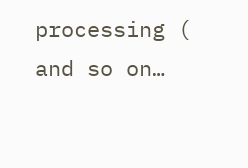processing (
and so on…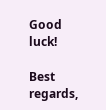Good luck!

Best regards,